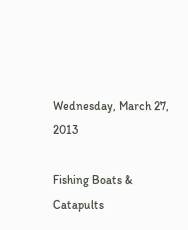Wednesday, March 27, 2013

Fishing Boats & Catapults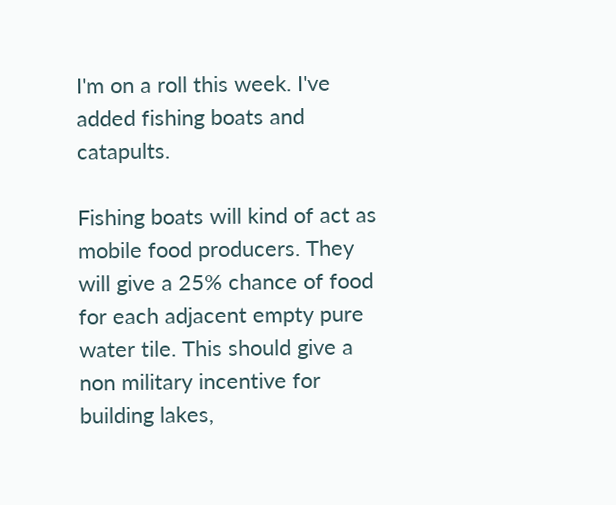I'm on a roll this week. I've added fishing boats and catapults.

Fishing boats will kind of act as mobile food producers. They will give a 25% chance of food for each adjacent empty pure water tile. This should give a non military incentive for building lakes,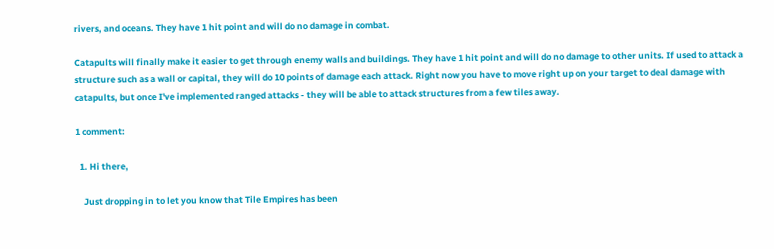rivers, and oceans. They have 1 hit point and will do no damage in combat.

Catapults will finally make it easier to get through enemy walls and buildings. They have 1 hit point and will do no damage to other units. If used to attack a structure such as a wall or capital, they will do 10 points of damage each attack. Right now you have to move right up on your target to deal damage with catapults, but once I've implemented ranged attacks - they will be able to attack structures from a few tiles away.

1 comment:

  1. Hi there,

    Just dropping in to let you know that Tile Empires has been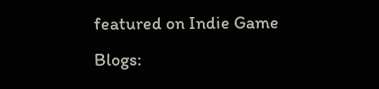featured on Indie Game Blogs: